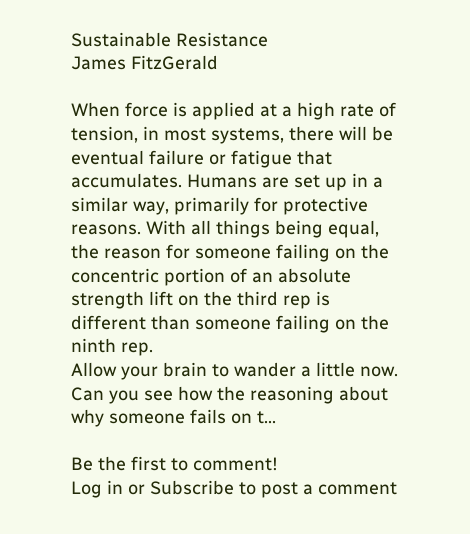Sustainable Resistance
James FitzGerald

When force is applied at a high rate of tension, in most systems, there will be eventual failure or fatigue that accumulates. Humans are set up in a similar way, primarily for protective reasons. With all things being equal, the reason for someone failing on the concentric portion of an absolute strength lift on the third rep is different than someone failing on the ninth rep.
Allow your brain to wander a little now. Can you see how the reasoning about why someone fails on t...

Be the first to comment!
Log in or Subscribe to post a comment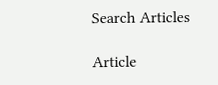Search Articles

Article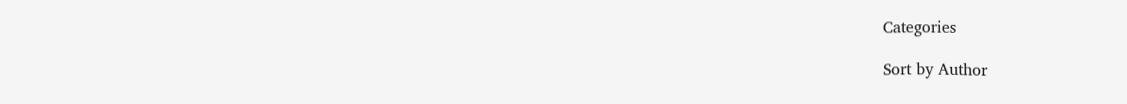Categories

Sort by Author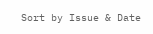Sort by Issue & Date